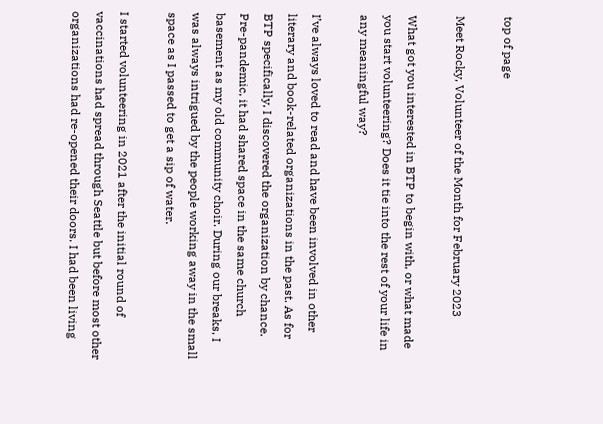top of page

Meet Rocky, Volunteer of the Month for February 2023

What got you interested in BTP to begin with, or what made you start volunteering? Does it tie into the rest of your life in any meaningful way?

I’ve always loved to read and have been involved in other literary and book-related organizations in the past. As for BTP specifically, I discovered the organization by chance. Pre-pandemic, it had shared space in the same church basement as my old community choir. During our breaks, I was always intrigued by the people working away in the small space as I passed to get a sip of water.

I started volunteering in 2021 after the initial round of vaccinations had spread through Seattle but before most other organizations had re-opened their doors. I had been living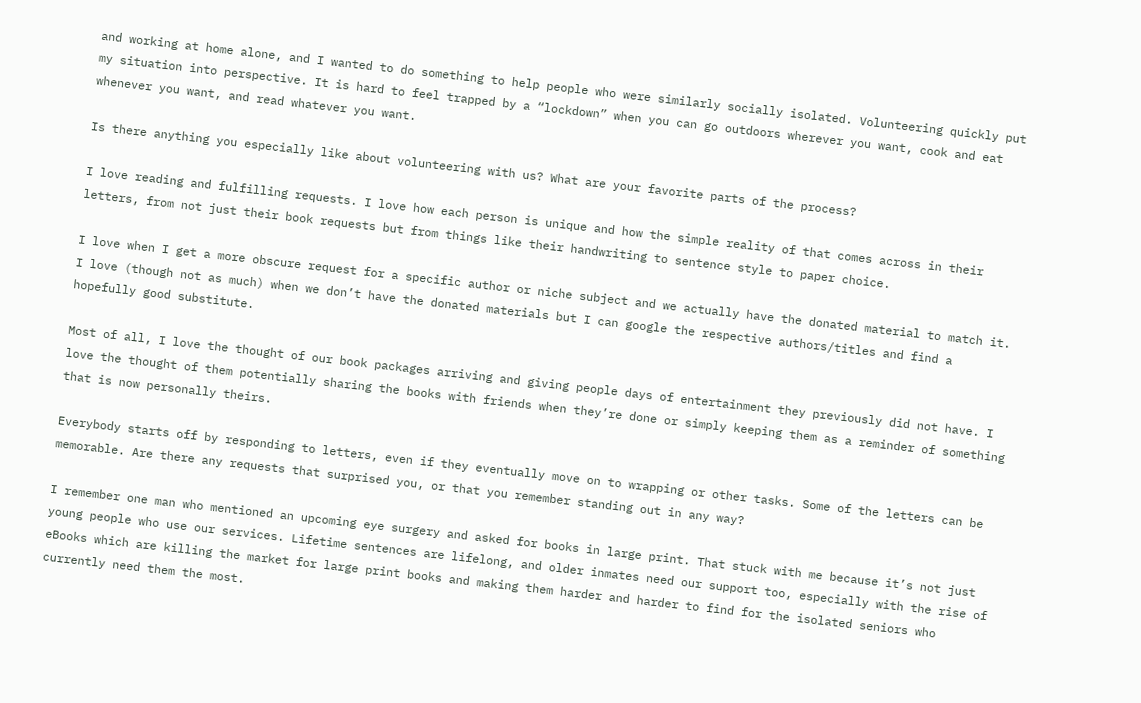and working at home alone, and I wanted to do something to help people who were similarly socially isolated. Volunteering quickly put my situation into perspective. It is hard to feel trapped by a “lockdown” when you can go outdoors wherever you want, cook and eat whenever you want, and read whatever you want.

Is there anything you especially like about volunteering with us? What are your favorite parts of the process?

I love reading and fulfilling requests. I love how each person is unique and how the simple reality of that comes across in their letters, from not just their book requests but from things like their handwriting to sentence style to paper choice.

I love when I get a more obscure request for a specific author or niche subject and we actually have the donated material to match it. I love (though not as much) when we don’t have the donated materials but I can google the respective authors/titles and find a hopefully good substitute.

Most of all, I love the thought of our book packages arriving and giving people days of entertainment they previously did not have. I love the thought of them potentially sharing the books with friends when they’re done or simply keeping them as a reminder of something that is now personally theirs.

Everybody starts off by responding to letters, even if they eventually move on to wrapping or other tasks. Some of the letters can be memorable. Are there any requests that surprised you, or that you remember standing out in any way?

I remember one man who mentioned an upcoming eye surgery and asked for books in large print. That stuck with me because it’s not just young people who use our services. Lifetime sentences are lifelong, and older inmates need our support too, especially with the rise of eBooks which are killing the market for large print books and making them harder and harder to find for the isolated seniors who currently need them the most.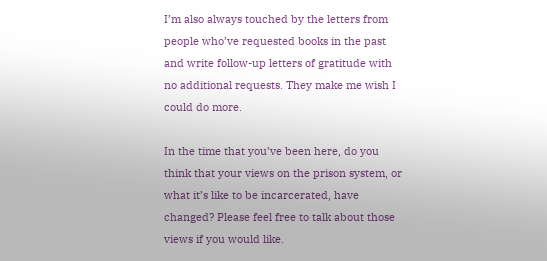I’m also always touched by the letters from people who’ve requested books in the past and write follow-up letters of gratitude with no additional requests. They make me wish I could do more.

In the time that you’ve been here, do you think that your views on the prison system, or what it’s like to be incarcerated, have changed? Please feel free to talk about those views if you would like.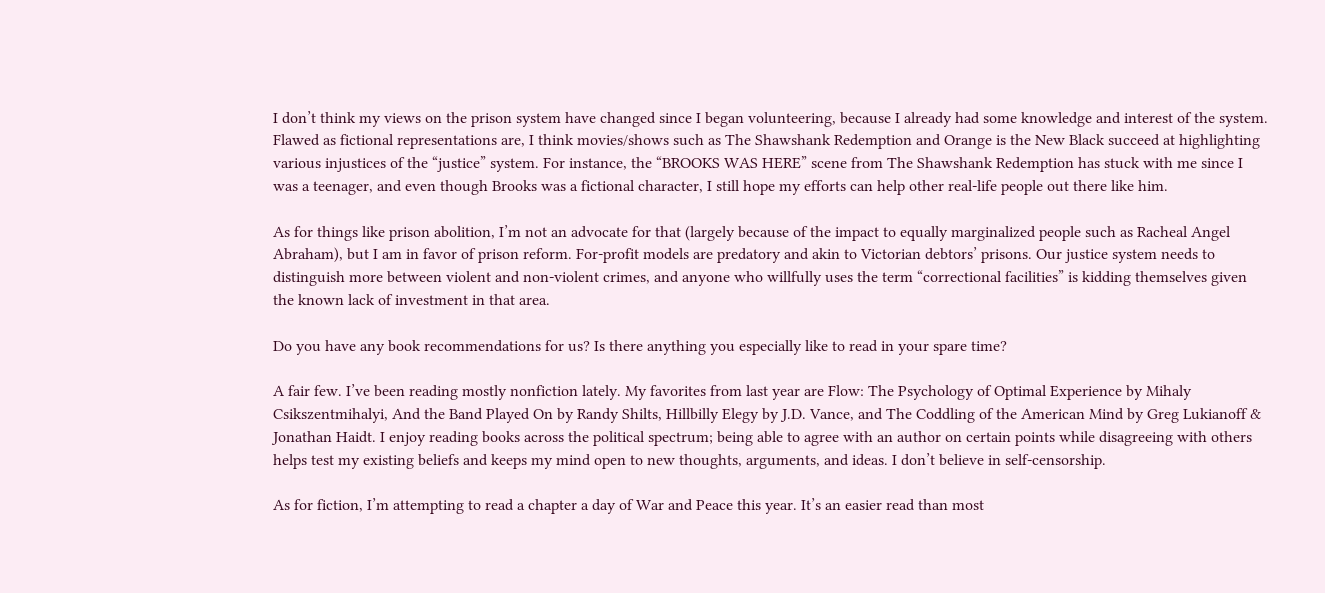I don’t think my views on the prison system have changed since I began volunteering, because I already had some knowledge and interest of the system. Flawed as fictional representations are, I think movies/shows such as The Shawshank Redemption and Orange is the New Black succeed at highlighting various injustices of the “justice” system. For instance, the “BROOKS WAS HERE” scene from The Shawshank Redemption has stuck with me since I was a teenager, and even though Brooks was a fictional character, I still hope my efforts can help other real-life people out there like him.

As for things like prison abolition, I’m not an advocate for that (largely because of the impact to equally marginalized people such as Racheal Angel Abraham), but I am in favor of prison reform. For-profit models are predatory and akin to Victorian debtors’ prisons. Our justice system needs to distinguish more between violent and non-violent crimes, and anyone who willfully uses the term “correctional facilities” is kidding themselves given the known lack of investment in that area.

Do you have any book recommendations for us? Is there anything you especially like to read in your spare time?

A fair few. I’ve been reading mostly nonfiction lately. My favorites from last year are Flow: The Psychology of Optimal Experience by Mihaly Csikszentmihalyi, And the Band Played On by Randy Shilts, Hillbilly Elegy by J.D. Vance, and The Coddling of the American Mind by Greg Lukianoff & Jonathan Haidt. I enjoy reading books across the political spectrum; being able to agree with an author on certain points while disagreeing with others helps test my existing beliefs and keeps my mind open to new thoughts, arguments, and ideas. I don’t believe in self-censorship.

As for fiction, I’m attempting to read a chapter a day of War and Peace this year. It’s an easier read than most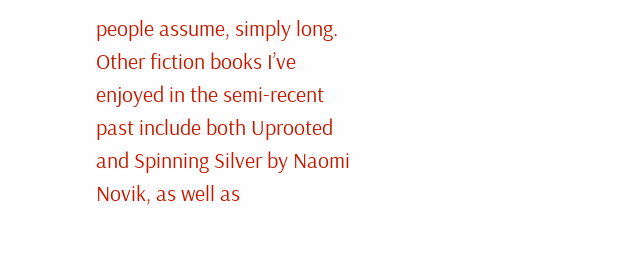people assume, simply long. Other fiction books I’ve enjoyed in the semi-recent past include both Uprooted and Spinning Silver by Naomi Novik, as well as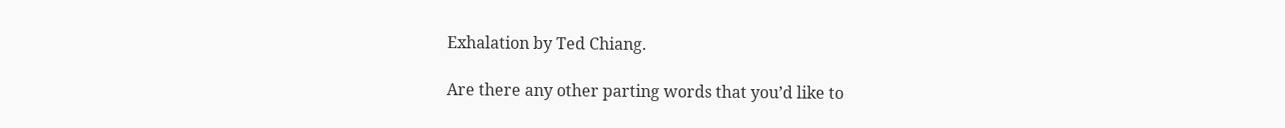Exhalation by Ted Chiang.

Are there any other parting words that you’d like to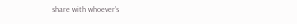share with whoever’s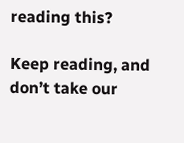reading this?

Keep reading, and don’t take our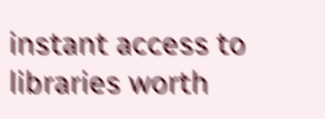instant access to libraries worth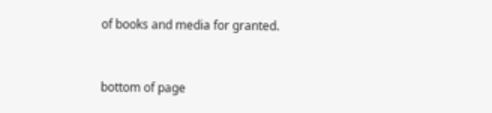of books and media for granted.


bottom of page